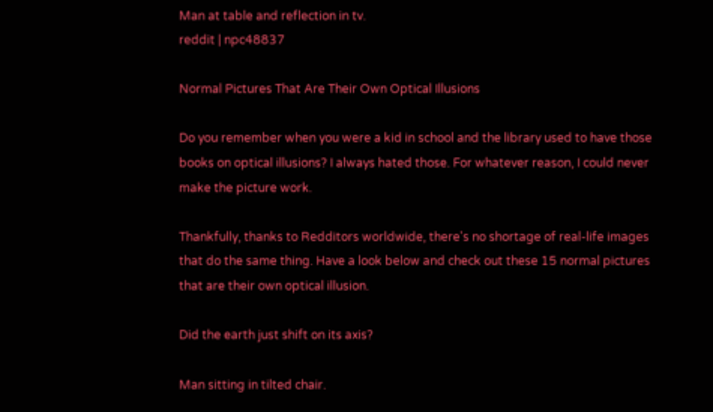Man at table and reflection in tv.
reddit | npc48837

Normal Pictures That Are Their Own Optical Illusions

Do you remember when you were a kid in school and the library used to have those books on optical illusions? I always hated those. For whatever reason, I could never make the picture work.

Thankfully, thanks to Redditors worldwide, there's no shortage of real-life images that do the same thing. Have a look below and check out these 15 normal pictures that are their own optical illusion.

Did the earth just shift on its axis?

Man sitting in tilted chair.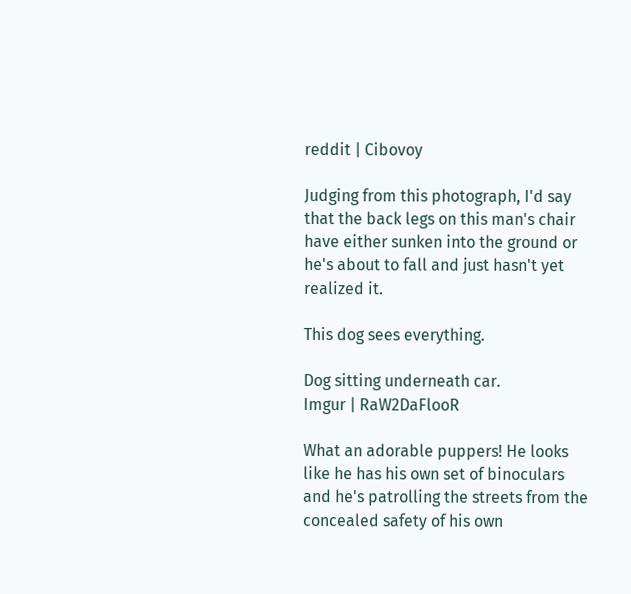reddit | Cibovoy

Judging from this photograph, I'd say that the back legs on this man's chair have either sunken into the ground or he's about to fall and just hasn't yet realized it.

This dog sees everything.

Dog sitting underneath car.
Imgur | RaW2DaFlooR

What an adorable puppers! He looks like he has his own set of binoculars and he's patrolling the streets from the concealed safety of his own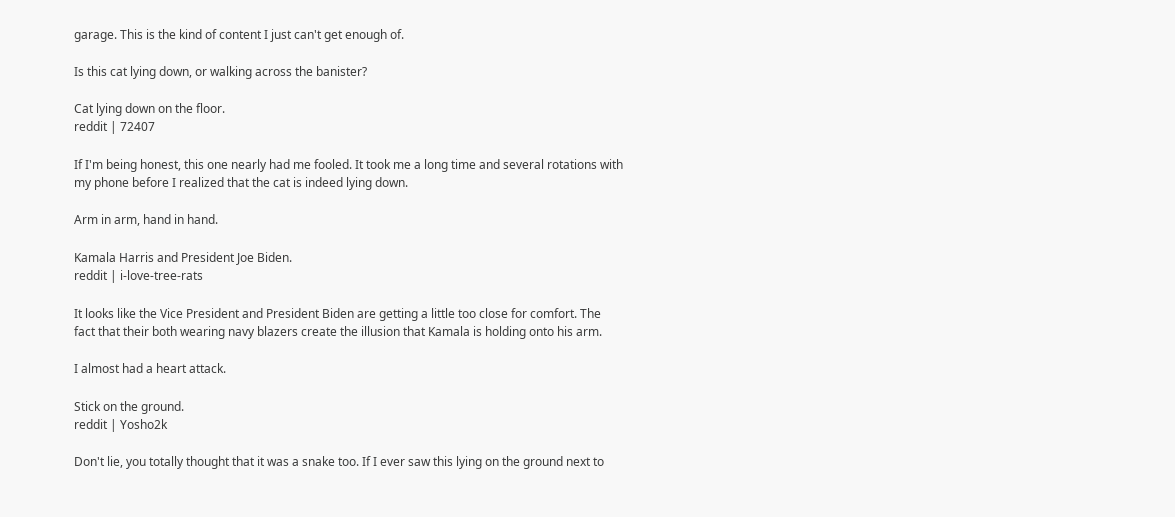garage. This is the kind of content I just can't get enough of.

Is this cat lying down, or walking across the banister?

Cat lying down on the floor.
reddit | 72407

If I'm being honest, this one nearly had me fooled. It took me a long time and several rotations with my phone before I realized that the cat is indeed lying down.

Arm in arm, hand in hand.

Kamala Harris and President Joe Biden.
reddit | i-love-tree-rats

It looks like the Vice President and President Biden are getting a little too close for comfort. The fact that their both wearing navy blazers create the illusion that Kamala is holding onto his arm.

I almost had a heart attack.

Stick on the ground.
reddit | Yosho2k

Don't lie, you totally thought that it was a snake too. If I ever saw this lying on the ground next to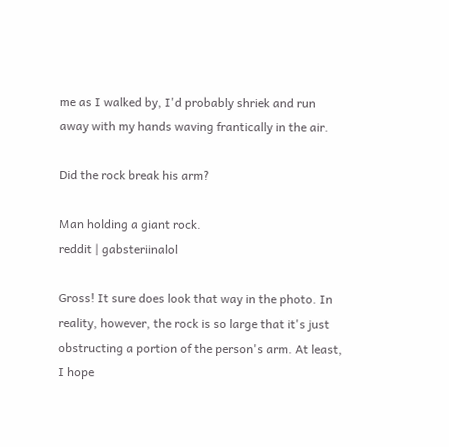me as I walked by, I'd probably shriek and run away with my hands waving frantically in the air.

Did the rock break his arm?

Man holding a giant rock.
reddit | gabsteriinalol

Gross! It sure does look that way in the photo. In reality, however, the rock is so large that it's just obstructing a portion of the person's arm. At least, I hope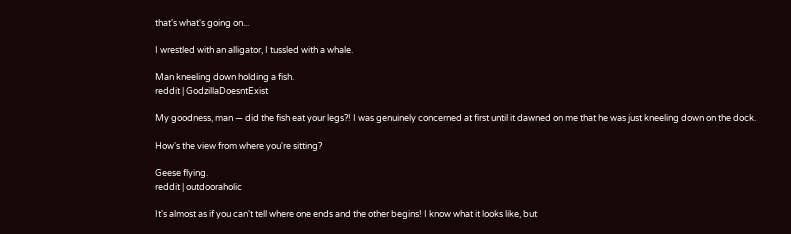that's what's going on...

I wrestled with an alligator, I tussled with a whale.

Man kneeling down holding a fish.
reddit | GodzillaDoesntExist

My goodness, man — did the fish eat your legs?! I was genuinely concerned at first until it dawned on me that he was just kneeling down on the dock.

How's the view from where you're sitting?

Geese flying.
reddit | outdooraholic

It's almost as if you can't tell where one ends and the other begins! I know what it looks like, but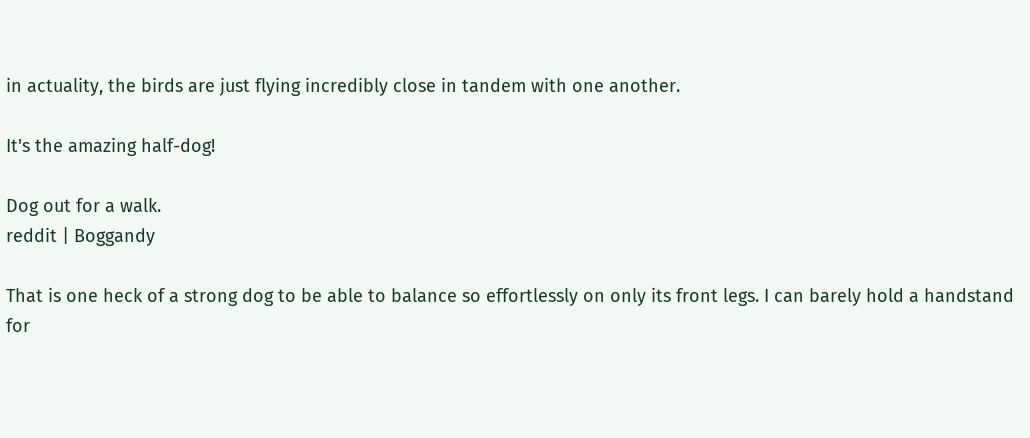in actuality, the birds are just flying incredibly close in tandem with one another.

It's the amazing half-dog!

Dog out for a walk.
reddit | Boggandy

That is one heck of a strong dog to be able to balance so effortlessly on only its front legs. I can barely hold a handstand for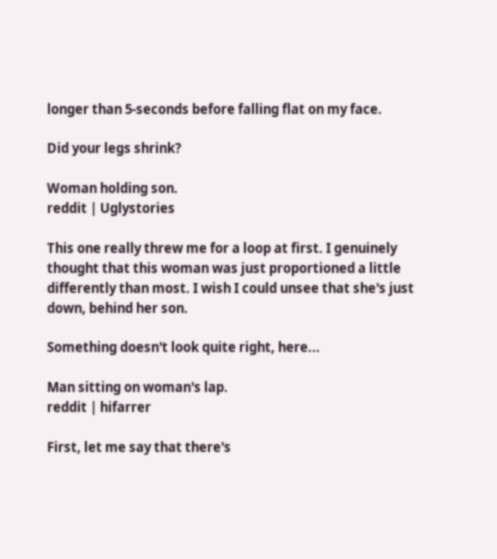longer than 5-seconds before falling flat on my face.

Did your legs shrink?

Woman holding son.
reddit | Uglystories

This one really threw me for a loop at first. I genuinely thought that this woman was just proportioned a little differently than most. I wish I could unsee that she's just down, behind her son.

Something doesn't look quite right, here...

Man sitting on woman's lap.
reddit | hifarrer

First, let me say that there's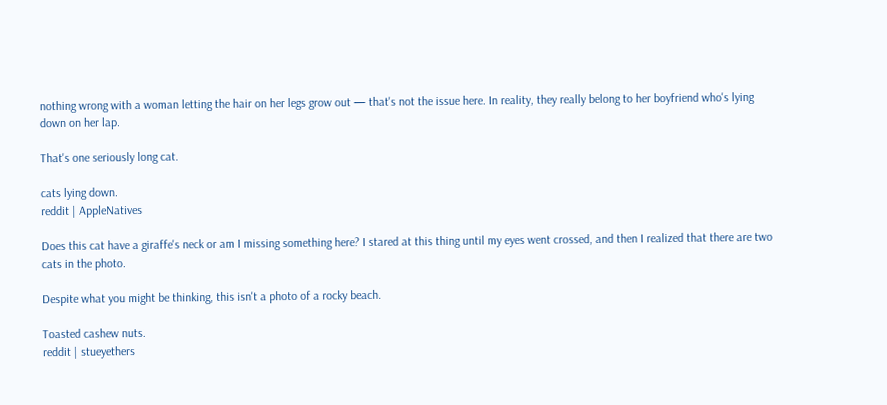nothing wrong with a woman letting the hair on her legs grow out — that's not the issue here. In reality, they really belong to her boyfriend who's lying down on her lap.

That's one seriously long cat.

cats lying down.
reddit | AppleNatives

Does this cat have a giraffe's neck or am I missing something here? I stared at this thing until my eyes went crossed, and then I realized that there are two cats in the photo.

Despite what you might be thinking, this isn't a photo of a rocky beach.

Toasted cashew nuts.
reddit | stueyethers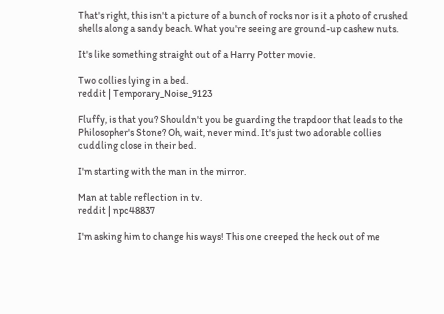That's right, this isn't a picture of a bunch of rocks nor is it a photo of crushed shells along a sandy beach. What you're seeing are ground-up cashew nuts.

It's like something straight out of a Harry Potter movie.

Two collies lying in a bed.
reddit | Temporary_Noise_9123

Fluffy, is that you? Shouldn't you be guarding the trapdoor that leads to the Philosopher's Stone? Oh, wait, never mind. It's just two adorable collies cuddling close in their bed.

I'm starting with the man in the mirror.

Man at table reflection in tv.
reddit | npc48837

I'm asking him to change his ways! This one creeped the heck out of me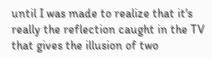until I was made to realize that it's really the reflection caught in the TV that gives the illusion of two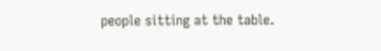people sitting at the table.